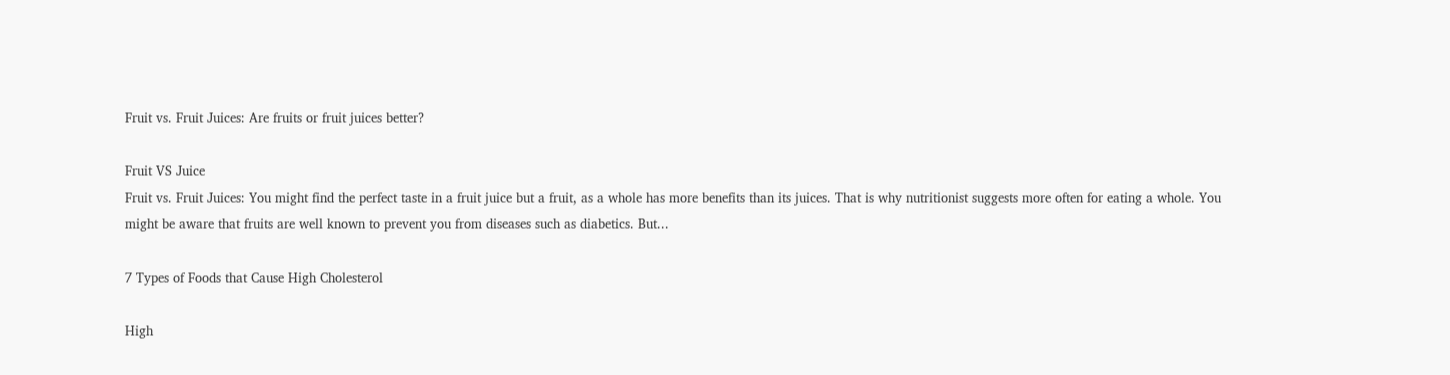Fruit vs. Fruit Juices: Are fruits or fruit juices better?

Fruit VS Juice
Fruit vs. Fruit Juices: You might find the perfect taste in a fruit juice but a fruit, as a whole has more benefits than its juices. That is why nutritionist suggests more often for eating a whole. You might be aware that fruits are well known to prevent you from diseases such as diabetics. But...

7 Types of Foods that Cause High Cholesterol

High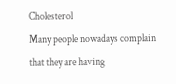Cholesterol
Many people nowadays complain that they are having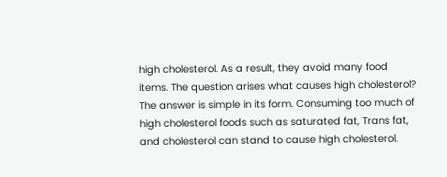high cholesterol. As a result, they avoid many food items. The question arises what causes high cholesterol?  The answer is simple in its form. Consuming too much of high cholesterol foods such as saturated fat, Trans fat, and cholesterol can stand to cause high cholesterol.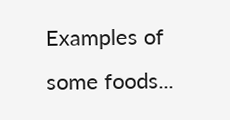Examples of some foods...